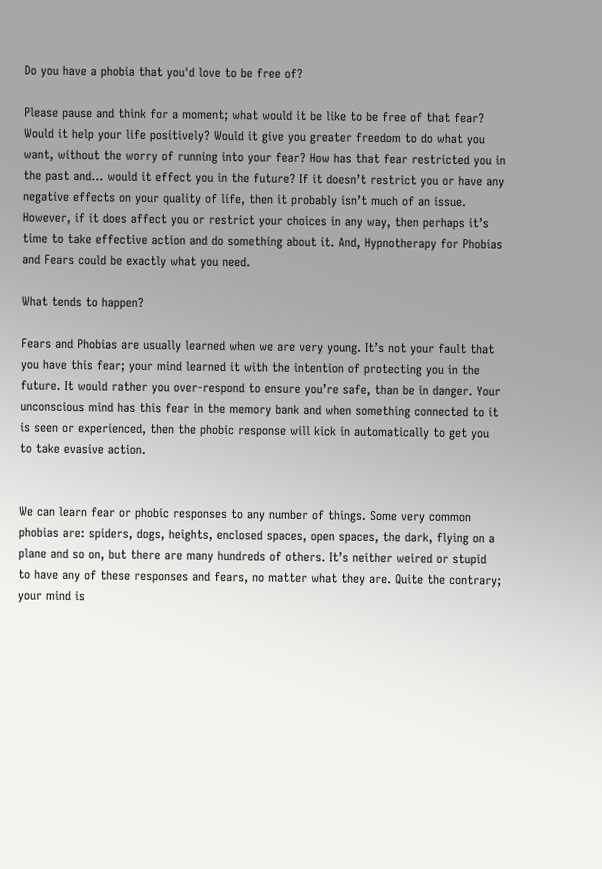Do you have a phobia that you'd love to be free of?

Please pause and think for a moment; what would it be like to be free of that fear? Would it help your life positively? Would it give you greater freedom to do what you want, without the worry of running into your fear? How has that fear restricted you in the past and… would it effect you in the future? If it doesn’t restrict you or have any negative effects on your quality of life, then it probably isn’t much of an issue. However, if it does affect you or restrict your choices in any way, then perhaps it’s time to take effective action and do something about it. And, Hypnotherapy for Phobias and Fears could be exactly what you need.

What tends to happen?

Fears and Phobias are usually learned when we are very young. It’s not your fault that you have this fear; your mind learned it with the intention of protecting you in the future. It would rather you over-respond to ensure you’re safe, than be in danger. Your unconscious mind has this fear in the memory bank and when something connected to it is seen or experienced, then the phobic response will kick in automatically to get you to take evasive action.


We can learn fear or phobic responses to any number of things. Some very common phobias are: spiders, dogs, heights, enclosed spaces, open spaces, the dark, flying on a plane and so on, but there are many hundreds of others. It’s neither weired or stupid to have any of these responses and fears, no matter what they are. Quite the contrary; your mind is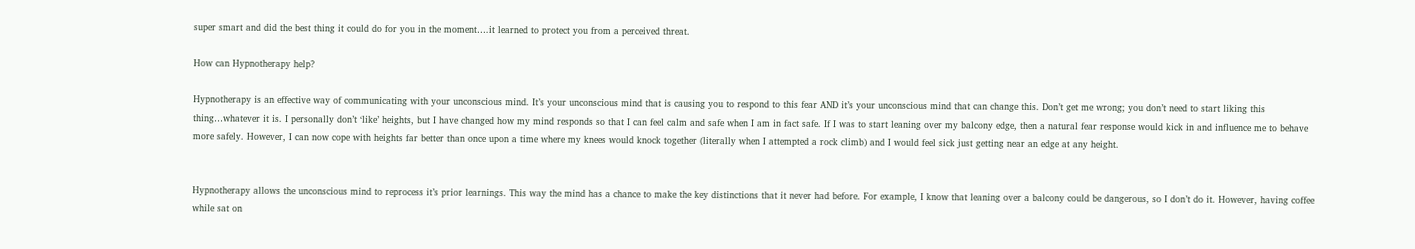super smart and did the best thing it could do for you in the moment….it learned to protect you from a perceived threat.

How can Hypnotherapy help?

Hypnotherapy is an effective way of communicating with your unconscious mind. It’s your unconscious mind that is causing you to respond to this fear AND it’s your unconscious mind that can change this. Don’t get me wrong; you don’t need to start liking this thing…whatever it is. I personally don’t ‘like’ heights, but I have changed how my mind responds so that I can feel calm and safe when I am in fact safe. If I was to start leaning over my balcony edge, then a natural fear response would kick in and influence me to behave more safely. However, I can now cope with heights far better than once upon a time where my knees would knock together (literally when I attempted a rock climb) and I would feel sick just getting near an edge at any height.


Hypnotherapy allows the unconscious mind to reprocess it’s prior learnings. This way the mind has a chance to make the key distinctions that it never had before. For example, I know that leaning over a balcony could be dangerous, so I don’t do it. However, having coffee while sat on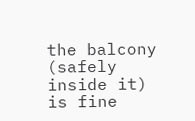the balcony (safely inside it) is fine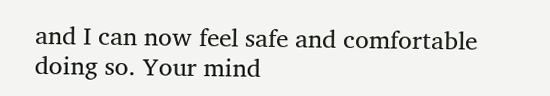and I can now feel safe and comfortable doing so. Your mind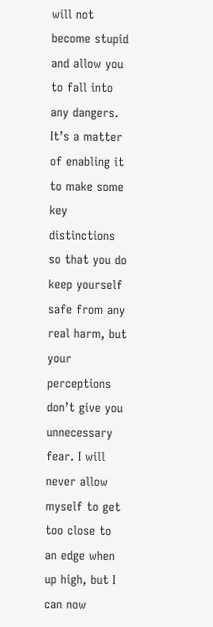will not become stupid and allow you to fall into any dangers. It’s a matter of enabling it to make some key distinctions so that you do keep yourself safe from any real harm, but your perceptions don’t give you unnecessary fear. I will never allow myself to get too close to an edge when up high, but I can now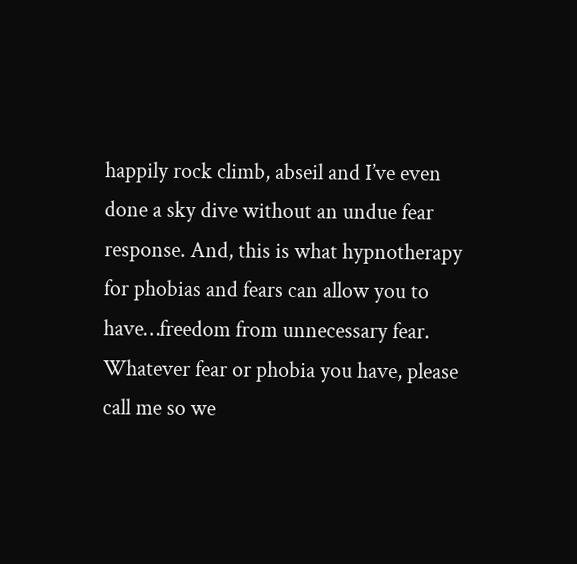happily rock climb, abseil and I’ve even done a sky dive without an undue fear response. And, this is what hypnotherapy for phobias and fears can allow you to have…freedom from unnecessary fear. Whatever fear or phobia you have, please call me so we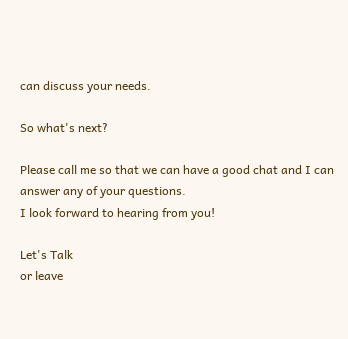can discuss your needs.

So what's next?

Please call me so that we can have a good chat and I can answer any of your questions.
I look forward to hearing from you!

Let's Talk
or leave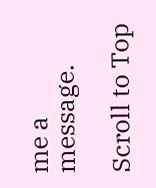me a message.

Scroll to Top